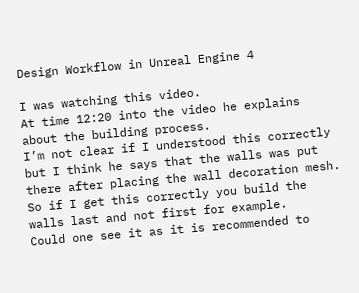Design Workflow in Unreal Engine 4

I was watching this video.
At time 12:20 into the video he explains about the building process.
I’m not clear if I understood this correctly but I think he says that the walls was put there after placing the wall decoration mesh.
So if I get this correctly you build the walls last and not first for example.
Could one see it as it is recommended to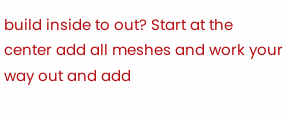build inside to out? Start at the center add all meshes and work your way out and add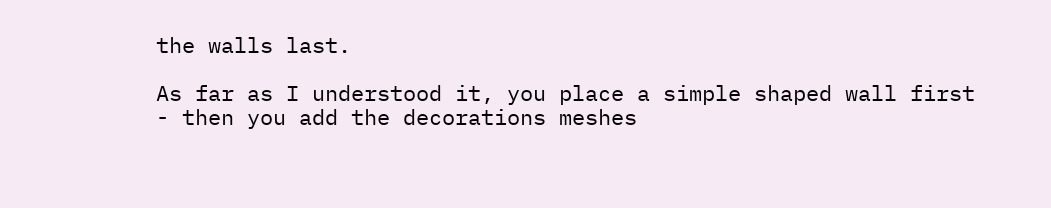the walls last.

As far as I understood it, you place a simple shaped wall first - then you add the decorations meshes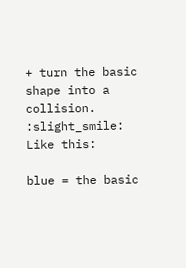+ turn the basic shape into a collision. :slight_smile:
Like this:

blue = the basic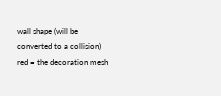wall shape (will be converted to a collision)
red = the decoration mesh